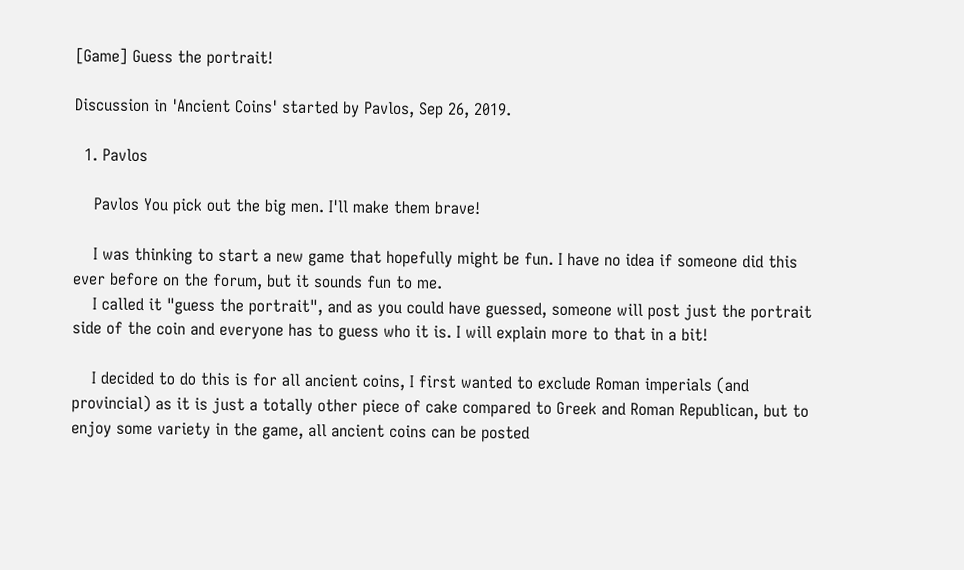[Game] Guess the portrait!

Discussion in 'Ancient Coins' started by Pavlos, Sep 26, 2019.

  1. Pavlos

    Pavlos You pick out the big men. I'll make them brave!

    I was thinking to start a new game that hopefully might be fun. I have no idea if someone did this ever before on the forum, but it sounds fun to me.
    I called it "guess the portrait", and as you could have guessed, someone will post just the portrait side of the coin and everyone has to guess who it is. I will explain more to that in a bit!

    I decided to do this is for all ancient coins, I first wanted to exclude Roman imperials (and provincial) as it is just a totally other piece of cake compared to Greek and Roman Republican, but to enjoy some variety in the game, all ancient coins can be posted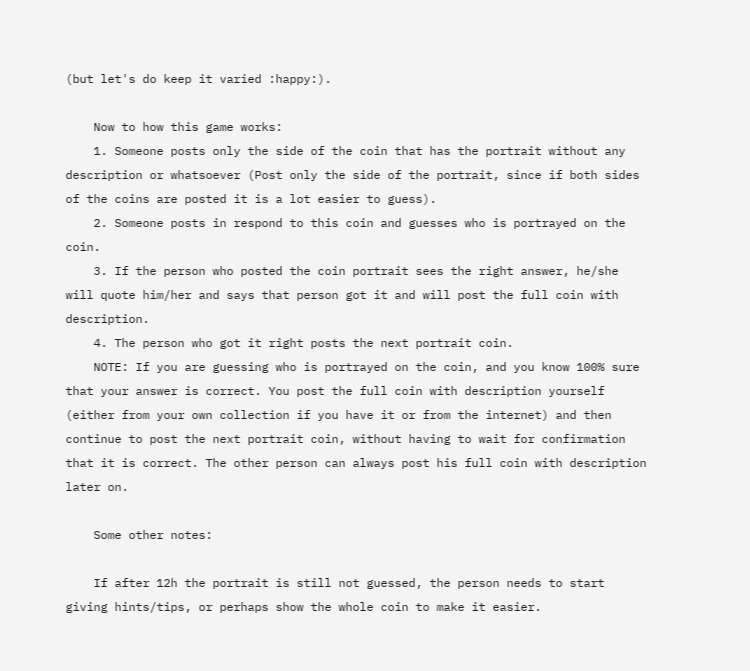(but let's do keep it varied :happy:).

    Now to how this game works:
    1. Someone posts only the side of the coin that has the portrait without any description or whatsoever (Post only the side of the portrait, since if both sides of the coins are posted it is a lot easier to guess).
    2. Someone posts in respond to this coin and guesses who is portrayed on the coin.
    3. If the person who posted the coin portrait sees the right answer, he/she will quote him/her and says that person got it and will post the full coin with description.
    4. The person who got it right posts the next portrait coin.
    NOTE: If you are guessing who is portrayed on the coin, and you know 100% sure that your answer is correct. You post the full coin with description yourself (either from your own collection if you have it or from the internet) and then continue to post the next portrait coin, without having to wait for confirmation that it is correct. The other person can always post his full coin with description later on.

    Some other notes:

    If after 12h the portrait is still not guessed, the person needs to start giving hints/tips, or perhaps show the whole coin to make it easier.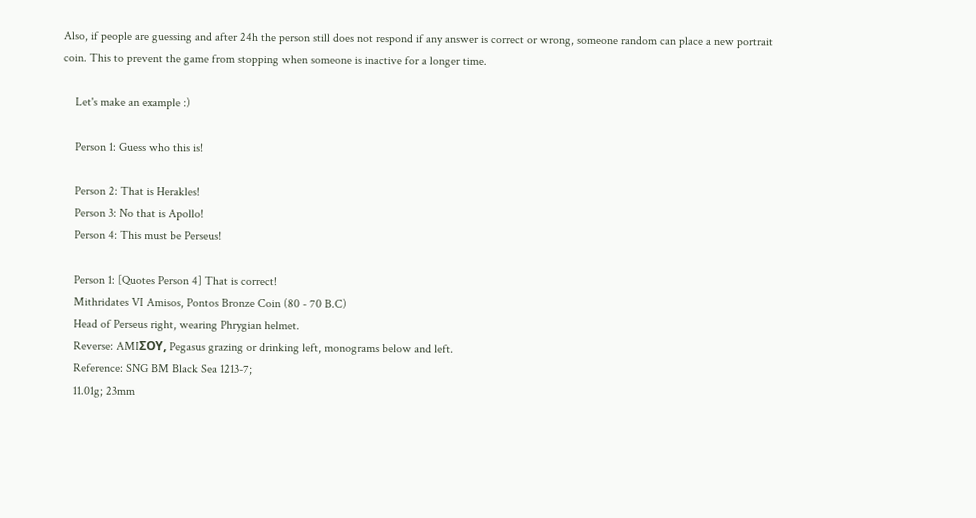Also, if people are guessing and after 24h the person still does not respond if any answer is correct or wrong, someone random can place a new portrait coin. This to prevent the game from stopping when someone is inactive for a longer time.

    Let's make an example :)

    Person 1: Guess who this is!

    Person 2: That is Herakles!
    Person 3: No that is Apollo!
    Person 4: This must be Perseus!

    Person 1: [Quotes Person 4] That is correct!
    Mithridates VI Amisos, Pontos Bronze Coin (80 - 70 B.C)
    Head of Perseus right, wearing Phrygian helmet.
    Reverse: AMIΣOY, Pegasus grazing or drinking left, monograms below and left.
    Reference: SNG BM Black Sea 1213-7;
    11.01g; 23mm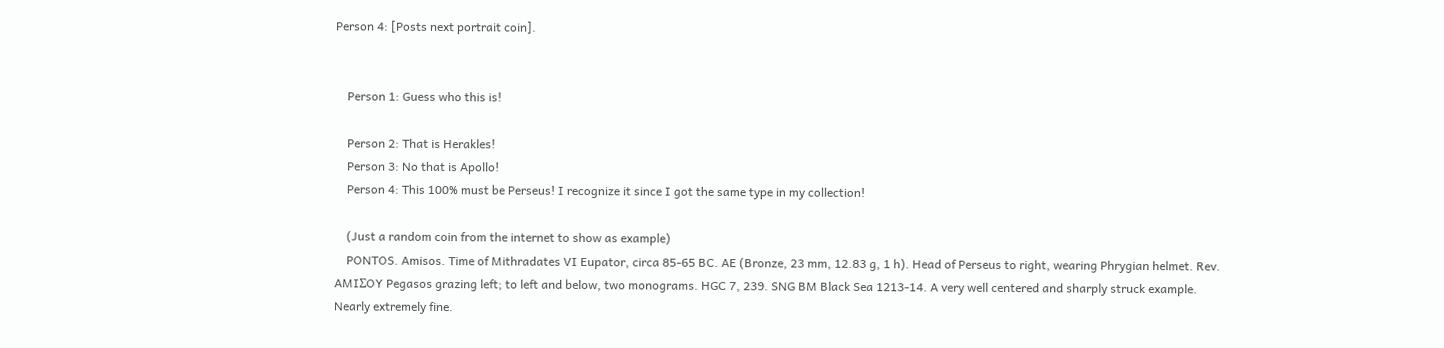Person 4: [Posts next portrait coin].


    Person 1: Guess who this is!

    Person 2: That is Herakles!
    Person 3: No that is Apollo!
    Person 4: This 100% must be Perseus! I recognize it since I got the same type in my collection!

    (Just a random coin from the internet to show as example)
    PONTOS. Amisos. Time of Mithradates VI Eupator, circa 85-65 BC. AE (Bronze, 23 mm, 12.83 g, 1 h). Head of Perseus to right, wearing Phrygian helmet. Rev. AMIΣOY Pegasos grazing left; to left and below, two monograms. HGC 7, 239. SNG BM Black Sea 1213-14. A very well centered and sharply struck example. Nearly extremely fine.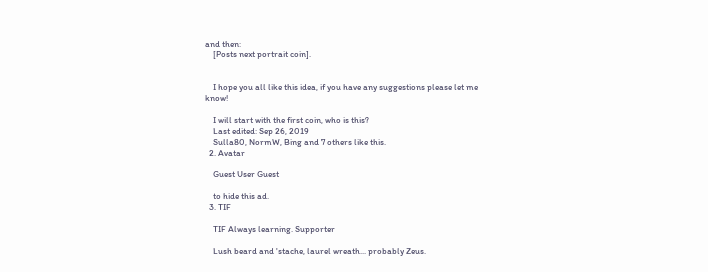and then:
    [Posts next portrait coin].


    I hope you all like this idea, if you have any suggestions please let me know!

    I will start with the first coin, who is this?
    Last edited: Sep 26, 2019
    Sulla80, NormW, Bing and 7 others like this.
  2. Avatar

    Guest User Guest

    to hide this ad.
  3. TIF

    TIF Always learning. Supporter

    Lush beard and 'stache, laurel wreath... probably Zeus.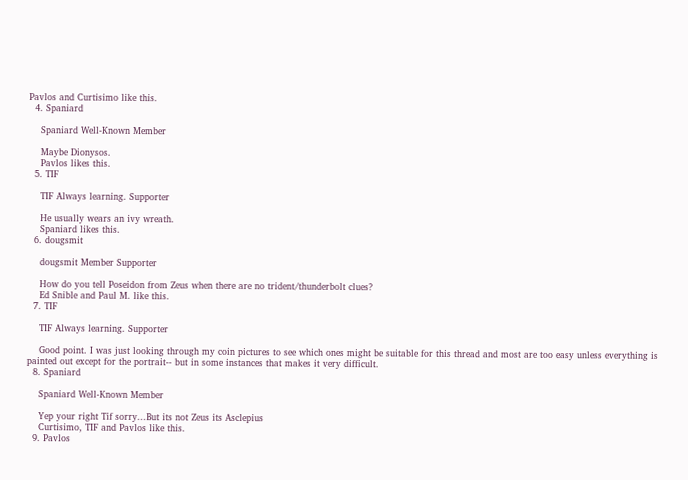Pavlos and Curtisimo like this.
  4. Spaniard

    Spaniard Well-Known Member

    Maybe Dionysos.
    Pavlos likes this.
  5. TIF

    TIF Always learning. Supporter

    He usually wears an ivy wreath.
    Spaniard likes this.
  6. dougsmit

    dougsmit Member Supporter

    How do you tell Poseidon from Zeus when there are no trident/thunderbolt clues?
    Ed Snible and Paul M. like this.
  7. TIF

    TIF Always learning. Supporter

    Good point. I was just looking through my coin pictures to see which ones might be suitable for this thread and most are too easy unless everything is painted out except for the portrait-- but in some instances that makes it very difficult.
  8. Spaniard

    Spaniard Well-Known Member

    Yep your right Tif sorry...But its not Zeus its Asclepius
    Curtisimo, TIF and Pavlos like this.
  9. Pavlos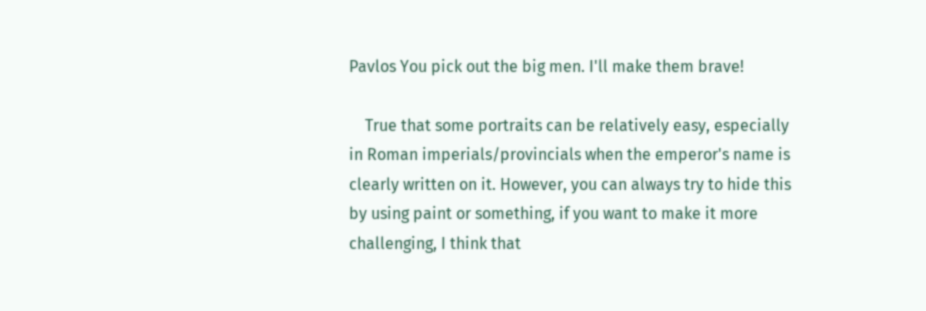Pavlos You pick out the big men. I'll make them brave!

    True that some portraits can be relatively easy, especially in Roman imperials/provincials when the emperor's name is clearly written on it. However, you can always try to hide this by using paint or something, if you want to make it more challenging, I think that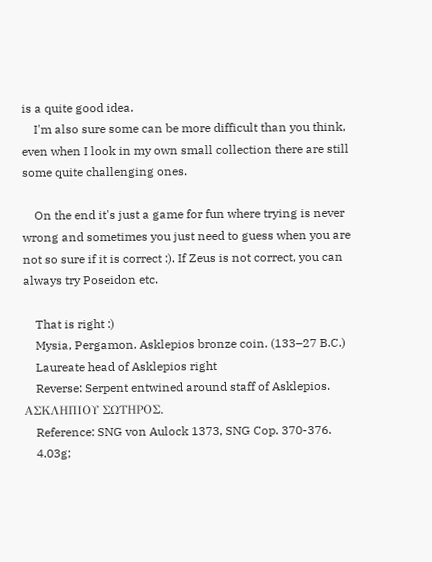is a quite good idea.
    I'm also sure some can be more difficult than you think, even when I look in my own small collection there are still some quite challenging ones.

    On the end it's just a game for fun where trying is never wrong and sometimes you just need to guess when you are not so sure if it is correct :). If Zeus is not correct, you can always try Poseidon etc.

    That is right :)
    Mysia, Pergamon. Asklepios bronze coin. (133–27 B.C.)
    Laureate head of Asklepios right
    Reverse: Serpent entwined around staff of Asklepios. ΑΣΚΛΗΠΙΟΥ ΣΩΤΗΡΟΣ.
    Reference: SNG von Aulock 1373, SNG Cop. 370-376.
    4.03g;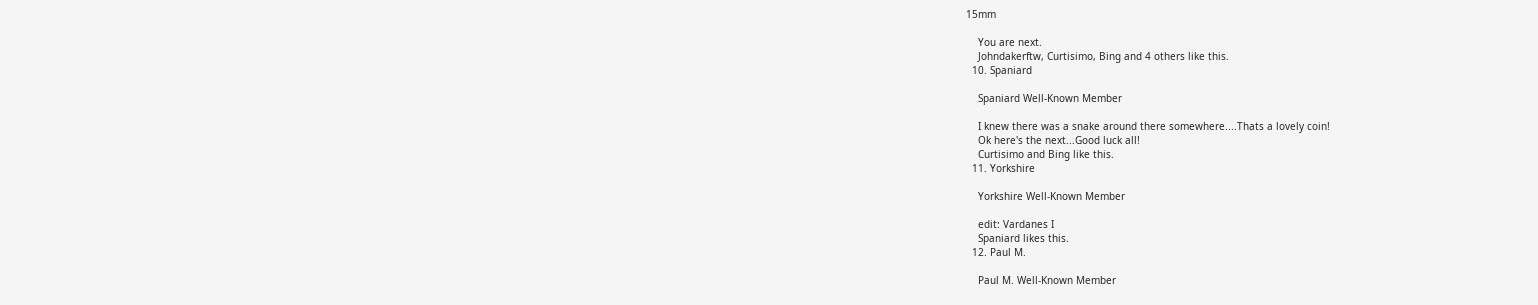15mm

    You are next.
    Johndakerftw, Curtisimo, Bing and 4 others like this.
  10. Spaniard

    Spaniard Well-Known Member

    I knew there was a snake around there somewhere....Thats a lovely coin!
    Ok here's the next...Good luck all!
    Curtisimo and Bing like this.
  11. Yorkshire

    Yorkshire Well-Known Member

    edit: Vardanes I
    Spaniard likes this.
  12. Paul M.

    Paul M. Well-Known Member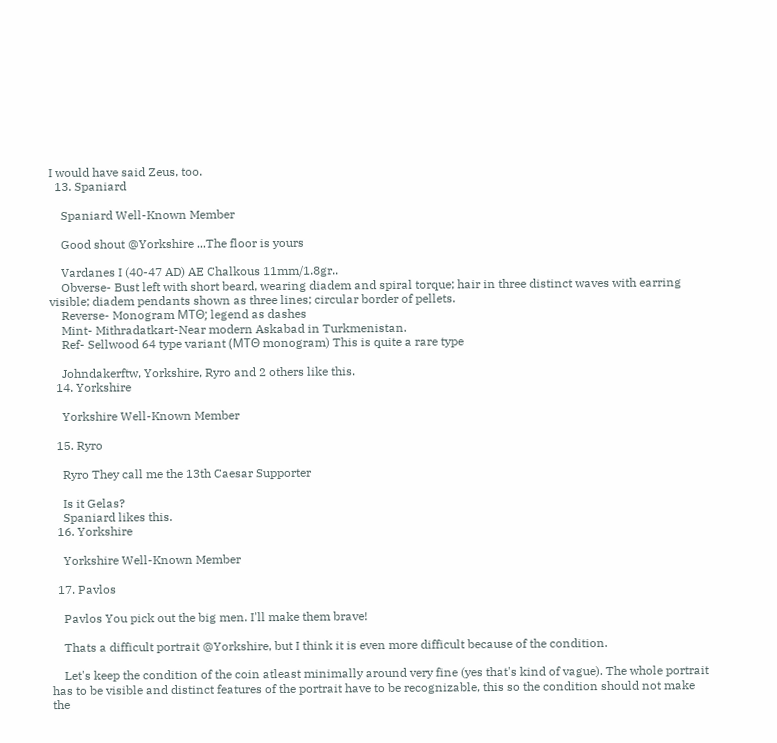I would have said Zeus, too.
  13. Spaniard

    Spaniard Well-Known Member

    Good shout @Yorkshire ...The floor is yours

    Vardanes I (40-47 AD) AE Chalkous 11mm/1.8gr..
    Obverse- Bust left with short beard, wearing diadem and spiral torque; hair in three distinct waves with earring visible; diadem pendants shown as three lines; circular border of pellets.
    Reverse- Monogram ΜΤΘ; legend as dashes
    Mint- Mithradatkart-Near modern Askabad in Turkmenistan.
    Ref- Sellwood 64 type variant (ΜΤΘ monogram) This is quite a rare type

    Johndakerftw, Yorkshire, Ryro and 2 others like this.
  14. Yorkshire

    Yorkshire Well-Known Member

  15. Ryro

    Ryro They call me the 13th Caesar Supporter

    Is it Gelas?
    Spaniard likes this.
  16. Yorkshire

    Yorkshire Well-Known Member

  17. Pavlos

    Pavlos You pick out the big men. I'll make them brave!

    Thats a difficult portrait @Yorkshire, but I think it is even more difficult because of the condition.

    Let's keep the condition of the coin atleast minimally around very fine (yes that's kind of vague). The whole portrait has to be visible and distinct features of the portrait have to be recognizable, this so the condition should not make the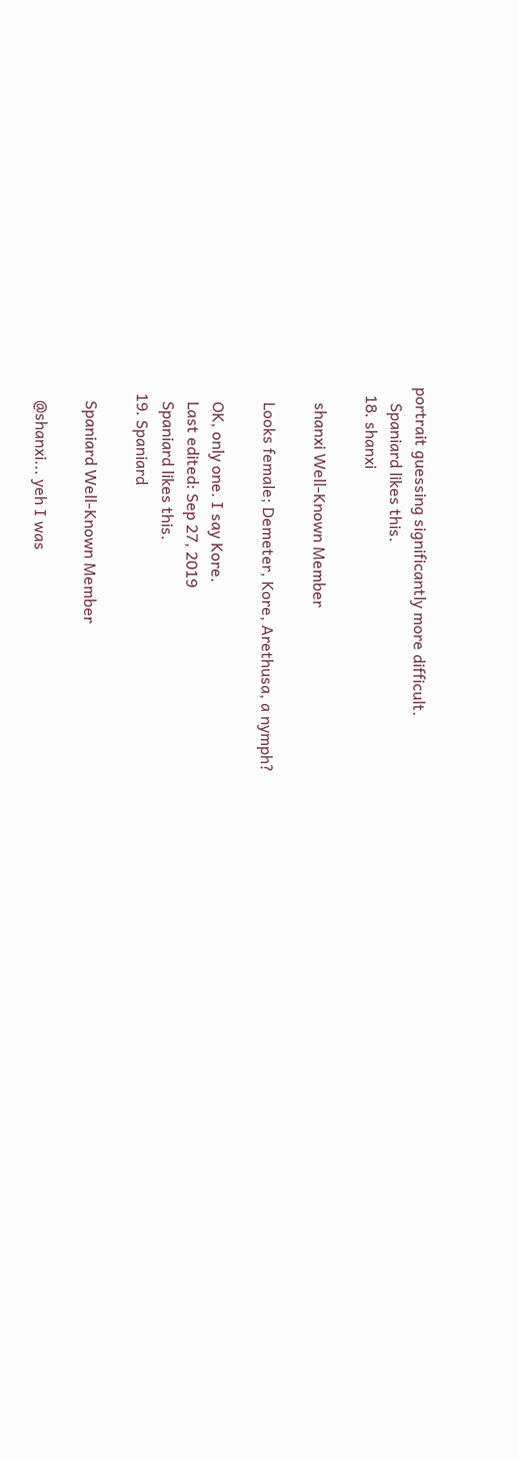portrait guessing significantly more difficult.
    Spaniard likes this.
  18. shanxi

    shanxi Well-Known Member

    Looks female; Demeter, Kore, Arethusa, a nymph?

    OK, only one. I say Kore.
    Last edited: Sep 27, 2019
    Spaniard likes this.
  19. Spaniard

    Spaniard Well-Known Member

    @shanxi... yeh I was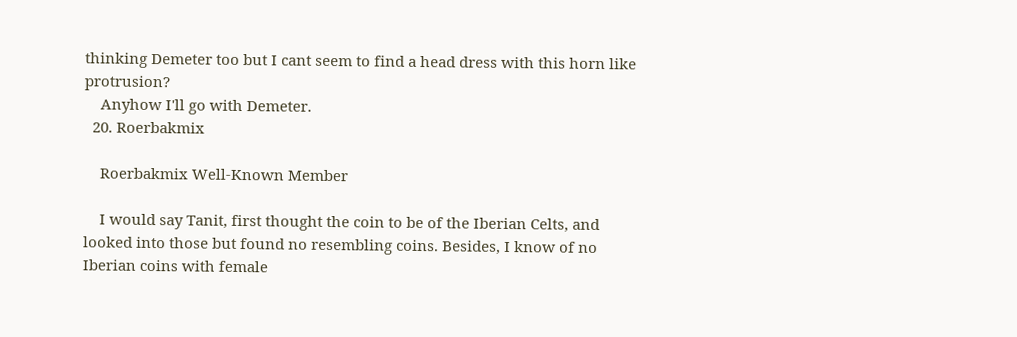thinking Demeter too but I cant seem to find a head dress with this horn like protrusion?
    Anyhow I'll go with Demeter.
  20. Roerbakmix

    Roerbakmix Well-Known Member

    I would say Tanit, first thought the coin to be of the Iberian Celts, and looked into those but found no resembling coins. Besides, I know of no Iberian coins with female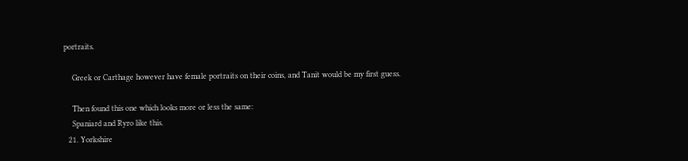portraits.

    Greek or Carthage however have female portraits on their coins, and Tanit would be my first guess.

    Then found this one which looks more or less the same:
    Spaniard and Ryro like this.
  21. Yorkshire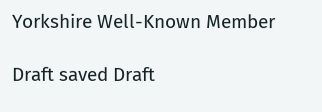Yorkshire Well-Known Member

Draft saved Draft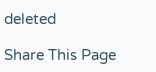deleted

Share This Page